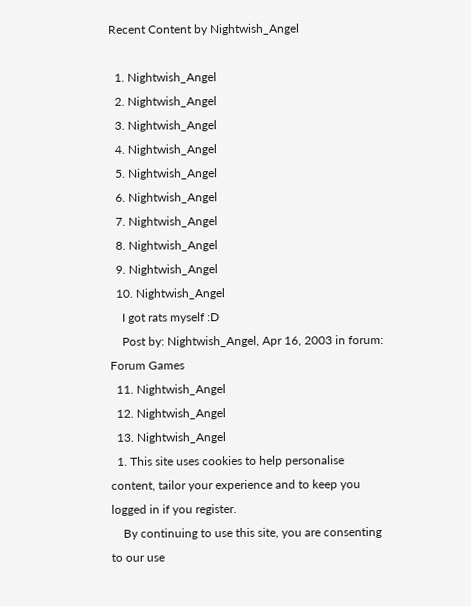Recent Content by Nightwish_Angel

  1. Nightwish_Angel
  2. Nightwish_Angel
  3. Nightwish_Angel
  4. Nightwish_Angel
  5. Nightwish_Angel
  6. Nightwish_Angel
  7. Nightwish_Angel
  8. Nightwish_Angel
  9. Nightwish_Angel
  10. Nightwish_Angel
    I got rats myself :D
    Post by: Nightwish_Angel, Apr 16, 2003 in forum: Forum Games
  11. Nightwish_Angel
  12. Nightwish_Angel
  13. Nightwish_Angel
  1. This site uses cookies to help personalise content, tailor your experience and to keep you logged in if you register.
    By continuing to use this site, you are consenting to our use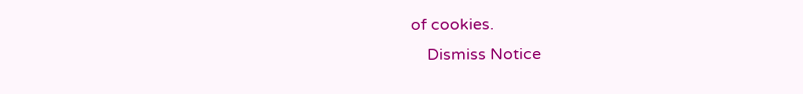of cookies.
    Dismiss Notice